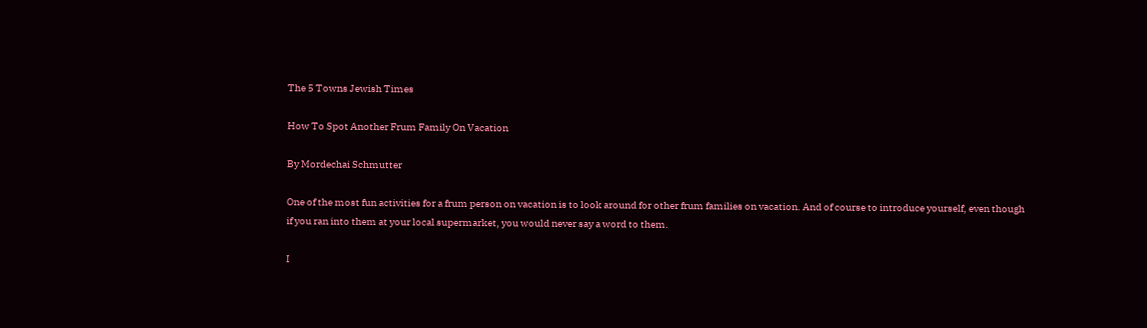The 5 Towns Jewish Times

How To Spot Another Frum Family On Vacation

By Mordechai Schmutter

One of the most fun activities for a frum person on vacation is to look around for other frum families on vacation. And of course to introduce yourself, even though if you ran into them at your local supermarket, you would never say a word to them.

I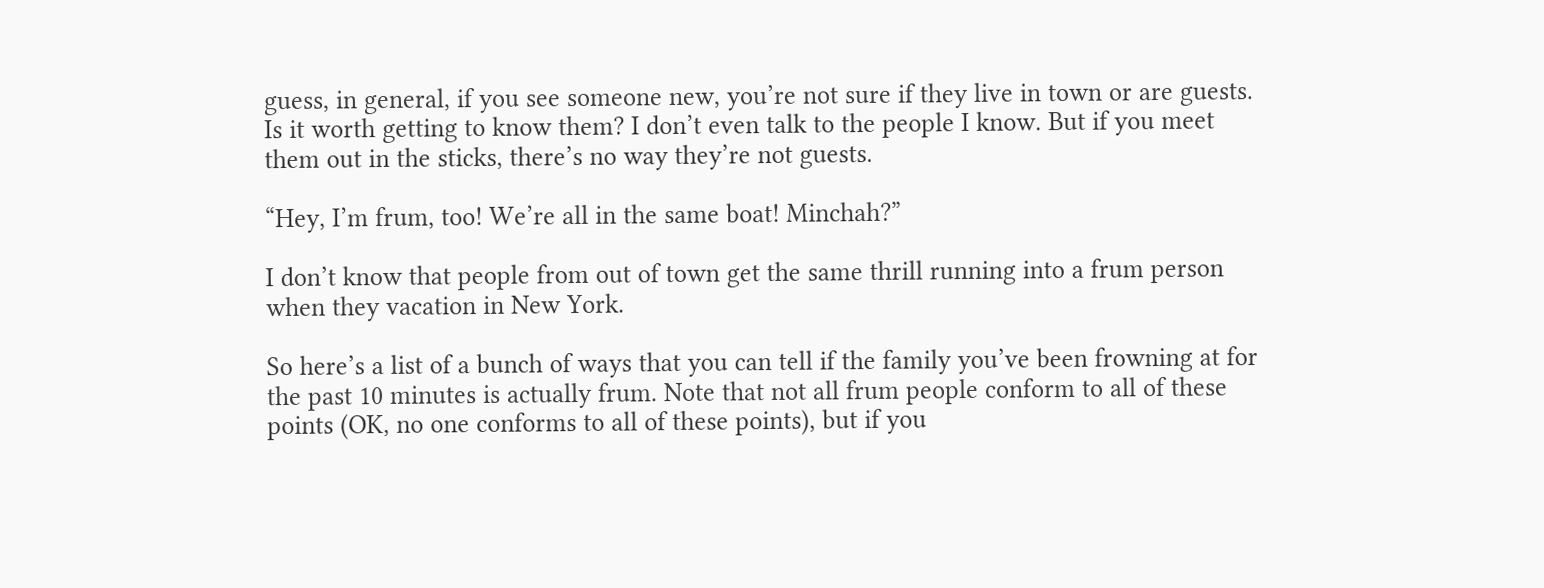guess, in general, if you see someone new, you’re not sure if they live in town or are guests. Is it worth getting to know them? I don’t even talk to the people I know. But if you meet them out in the sticks, there’s no way they’re not guests.

“Hey, I’m frum, too! We’re all in the same boat! Minchah?”

I don’t know that people from out of town get the same thrill running into a frum person when they vacation in New York.

So here’s a list of a bunch of ways that you can tell if the family you’ve been frowning at for the past 10 minutes is actually frum. Note that not all frum people conform to all of these points (OK, no one conforms to all of these points), but if you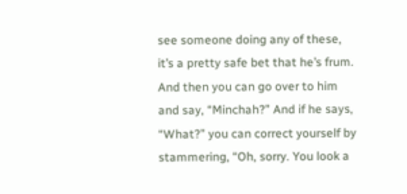see someone doing any of these, it’s a pretty safe bet that he’s frum. And then you can go over to him and say, “Minchah?” And if he says, “What?” you can correct yourself by stammering, “Oh, sorry. You look a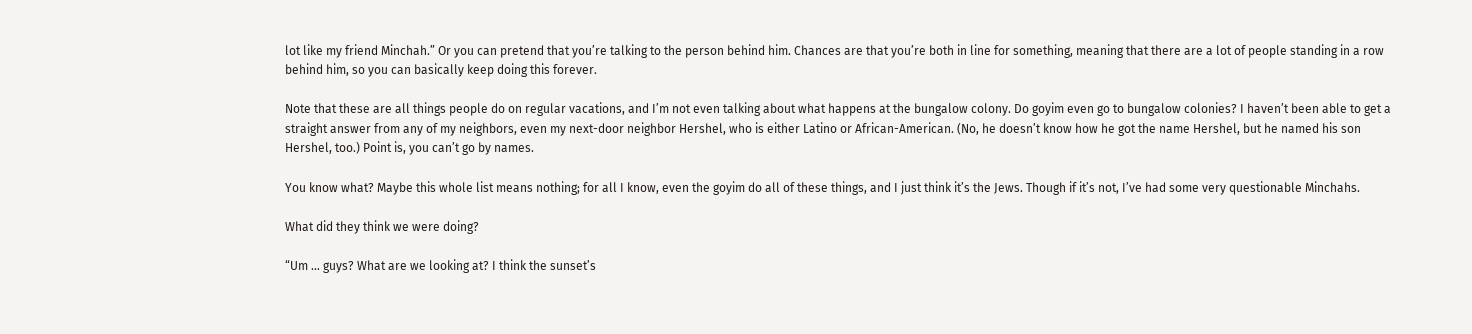lot like my friend Minchah.” Or you can pretend that you’re talking to the person behind him. Chances are that you’re both in line for something, meaning that there are a lot of people standing in a row behind him, so you can basically keep doing this forever.

Note that these are all things people do on regular vacations, and I’m not even talking about what happens at the bungalow colony. Do goyim even go to bungalow colonies? I haven’t been able to get a straight answer from any of my neighbors, even my next-door neighbor Hershel, who is either Latino or African-American. (No, he doesn’t know how he got the name Hershel, but he named his son Hershel, too.) Point is, you can’t go by names.

You know what? Maybe this whole list means nothing; for all I know, even the goyim do all of these things, and I just think it’s the Jews. Though if it’s not, I’ve had some very questionable Minchahs.

What did they think we were doing?

“Um … guys? What are we looking at? I think the sunset’s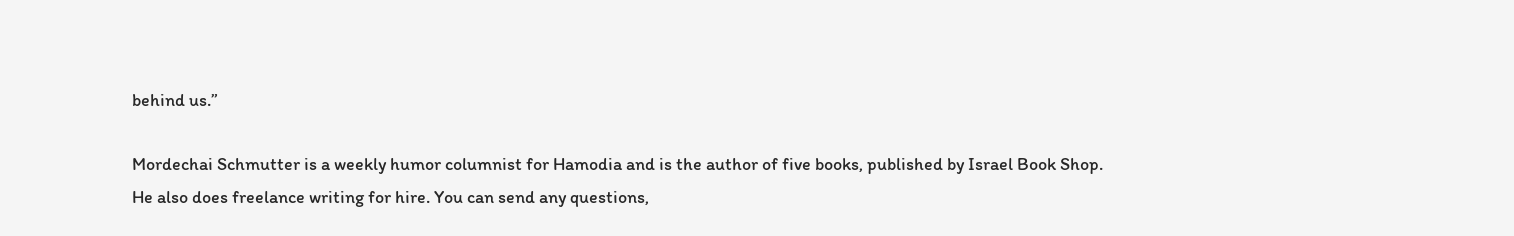behind us.”

Mordechai Schmutter is a weekly humor columnist for Hamodia and is the author of five books, published by Israel Book Shop. He also does freelance writing for hire. You can send any questions,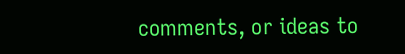comments, or ideas to